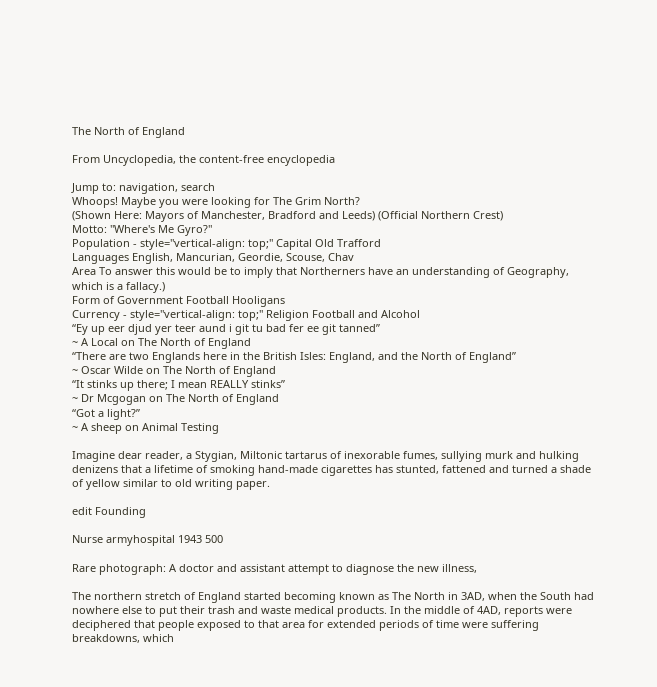The North of England

From Uncyclopedia, the content-free encyclopedia

Jump to: navigation, search
Whoops! Maybe you were looking for The Grim North?
(Shown Here: Mayors of Manchester, Bradford and Leeds) (Official Northern Crest)
Motto: "Where's Me Gyro?"
Population - style="vertical-align: top;" Capital Old Trafford
Languages English, Mancurian, Geordie, Scouse, Chav
Area To answer this would be to imply that Northerners have an understanding of Geography, which is a fallacy.)
Form of Government Football Hooligans
Currency - style="vertical-align: top;" Religion Football and Alcohol
“Ey up eer djud yer teer aund i git tu bad fer ee git tanned”
~ A Local on The North of England
“There are two Englands here in the British Isles: England, and the North of England”
~ Oscar Wilde on The North of England
“It stinks up there; I mean REALLY stinks”
~ Dr Mcgogan on The North of England
“Got a light?”
~ A sheep on Animal Testing

Imagine dear reader, a Stygian, Miltonic tartarus of inexorable fumes, sullying murk and hulking denizens that a lifetime of smoking hand-made cigarettes has stunted, fattened and turned a shade of yellow similar to old writing paper.

edit Founding

Nurse armyhospital 1943 500

Rare photograph: A doctor and assistant attempt to diagnose the new illness,

The northern stretch of England started becoming known as The North in 3AD, when the South had nowhere else to put their trash and waste medical products. In the middle of 4AD, reports were deciphered that people exposed to that area for extended periods of time were suffering breakdowns, which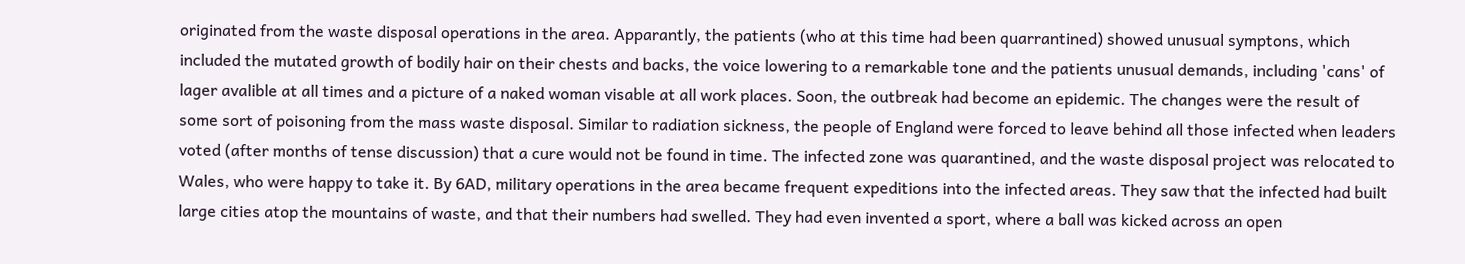originated from the waste disposal operations in the area. Apparantly, the patients (who at this time had been quarrantined) showed unusual symptons, which included the mutated growth of bodily hair on their chests and backs, the voice lowering to a remarkable tone and the patients unusual demands, including 'cans' of lager avalible at all times and a picture of a naked woman visable at all work places. Soon, the outbreak had become an epidemic. The changes were the result of some sort of poisoning from the mass waste disposal. Similar to radiation sickness, the people of England were forced to leave behind all those infected when leaders voted (after months of tense discussion) that a cure would not be found in time. The infected zone was quarantined, and the waste disposal project was relocated to Wales, who were happy to take it. By 6AD, military operations in the area became frequent expeditions into the infected areas. They saw that the infected had built large cities atop the mountains of waste, and that their numbers had swelled. They had even invented a sport, where a ball was kicked across an open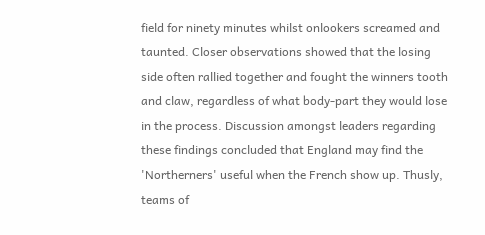field for ninety minutes whilst onlookers screamed and taunted. Closer observations showed that the losing side often rallied together and fought the winners tooth and claw, regardless of what body-part they would lose in the process. Discussion amongst leaders regarding these findings concluded that England may find the 'Northerners' useful when the French show up. Thusly, teams of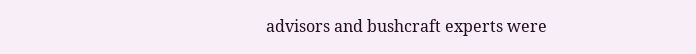advisors and bushcraft experts were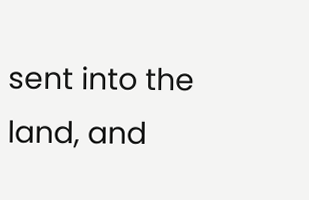sent into the land, and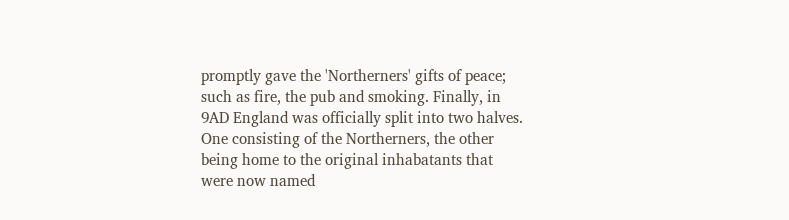promptly gave the 'Northerners' gifts of peace; such as fire, the pub and smoking. Finally, in 9AD England was officially split into two halves. One consisting of the Northerners, the other being home to the original inhabatants that were now named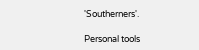'Southerners'.

Personal tools